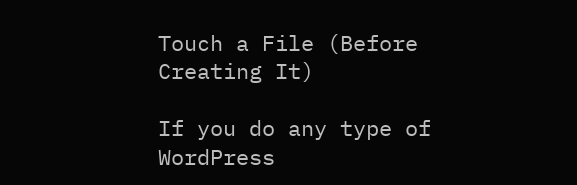Touch a File (Before Creating It)

If you do any type of WordPress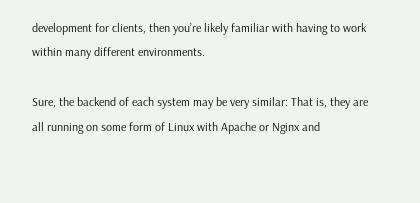development for clients, then you’re likely familiar with having to work within many different environments.

Sure, the backend of each system may be very similar: That is, they are all running on some form of Linux with Apache or Nginx and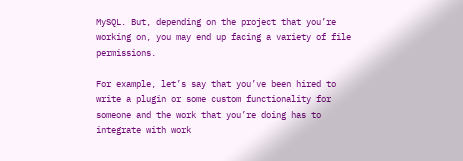MySQL. But, depending on the project that you’re working on, you may end up facing a variety of file permissions.

For example, let’s say that you’ve been hired to write a plugin or some custom functionality for someone and the work that you’re doing has to integrate with work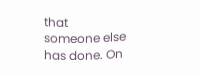that someone else has done. On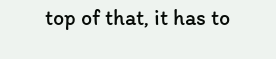top of that, it has to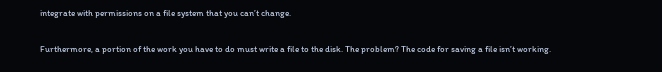integrate with permissions on a file system that you can’t change.

Furthermore, a portion of the work you have to do must write a file to the disk. The problem? The code for saving a file isn’t working.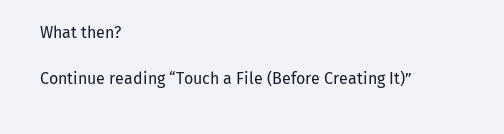What then?

Continue reading “Touch a File (Before Creating It)”